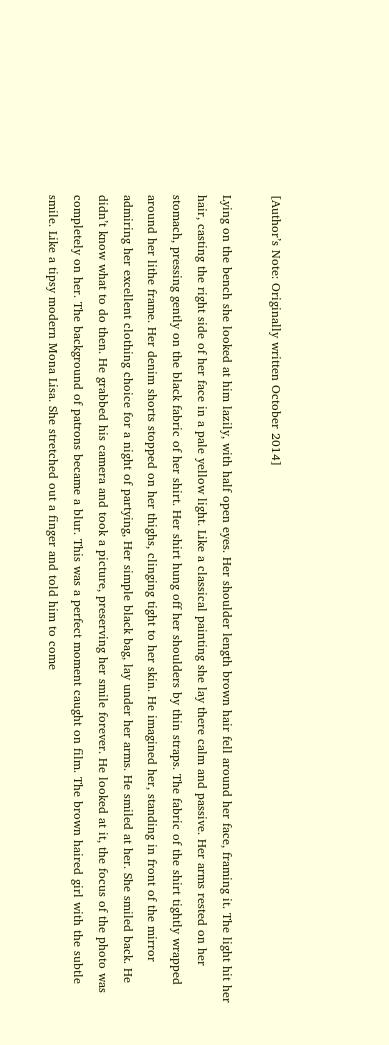[Author’s Note: Originally written October 2014]

Lying on the bench she looked at him lazily, with half open eyes. Her shoulder length brown hair fell around her face, framing it. The light hit her hair, casting the right side of her face in a pale yellow light. Like a classical painting she lay there calm and passive. Her arms rested on her stomach, pressing gently on the black fabric of her shirt. Her shirt hung off her shoulders by thin straps. The fabric of the shirt tightly wrapped around her lithe frame. Her denim shorts stopped on her thighs, clinging tight to her skin. He imagined her, standing in front of the mirror admiring her excellent clothing choice for a night of partying, Her simple black bag, lay under her arms. He smiled at her. She smiled back. He didn’t know what to do then. He grabbed his camera and took a picture, preserving her smile forever. He looked at it, the focus of the photo was completely on her. The background of patrons became a blur. This was a perfect moment caught on film. The brown haired girl with the subtle smile. Like a tipsy modern Mona Lisa. She stretched out a finger and told him to come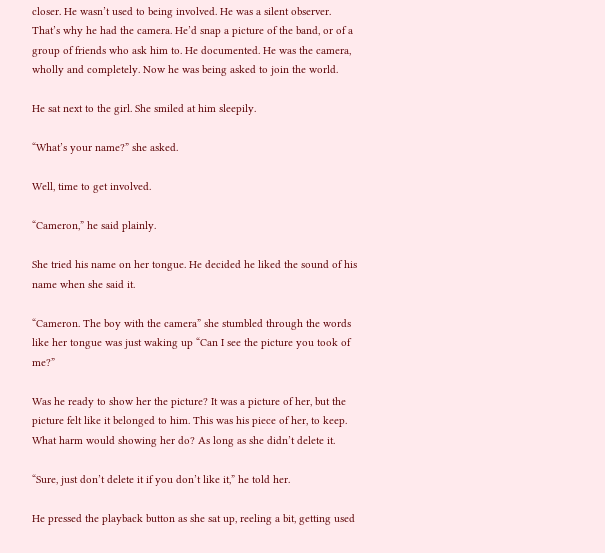closer. He wasn’t used to being involved. He was a silent observer. That’s why he had the camera. He’d snap a picture of the band, or of a group of friends who ask him to. He documented. He was the camera, wholly and completely. Now he was being asked to join the world.

He sat next to the girl. She smiled at him sleepily.

“What’s your name?” she asked.

Well, time to get involved.

“Cameron,” he said plainly.

She tried his name on her tongue. He decided he liked the sound of his name when she said it.

“Cameron. The boy with the camera” she stumbled through the words like her tongue was just waking up “Can I see the picture you took of me?”

Was he ready to show her the picture? It was a picture of her, but the picture felt like it belonged to him. This was his piece of her, to keep. What harm would showing her do? As long as she didn’t delete it.

“Sure, just don’t delete it if you don’t like it,” he told her.

He pressed the playback button as she sat up, reeling a bit, getting used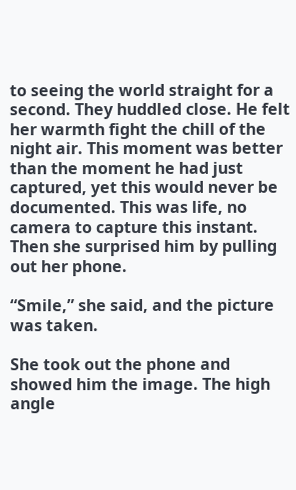to seeing the world straight for a second. They huddled close. He felt her warmth fight the chill of the night air. This moment was better than the moment he had just captured, yet this would never be documented. This was life, no camera to capture this instant. Then she surprised him by pulling out her phone.

“Smile,” she said, and the picture was taken.

She took out the phone and showed him the image. The high angle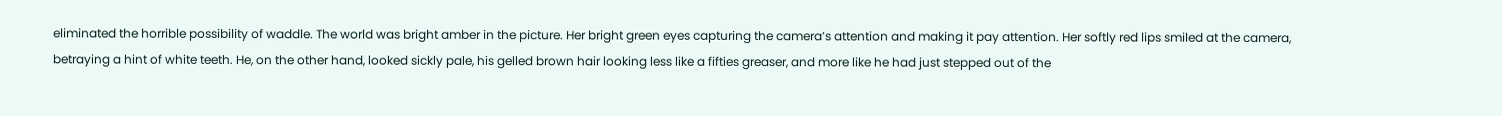eliminated the horrible possibility of waddle. The world was bright amber in the picture. Her bright green eyes capturing the camera’s attention and making it pay attention. Her softly red lips smiled at the camera, betraying a hint of white teeth. He, on the other hand, looked sickly pale, his gelled brown hair looking less like a fifties greaser, and more like he had just stepped out of the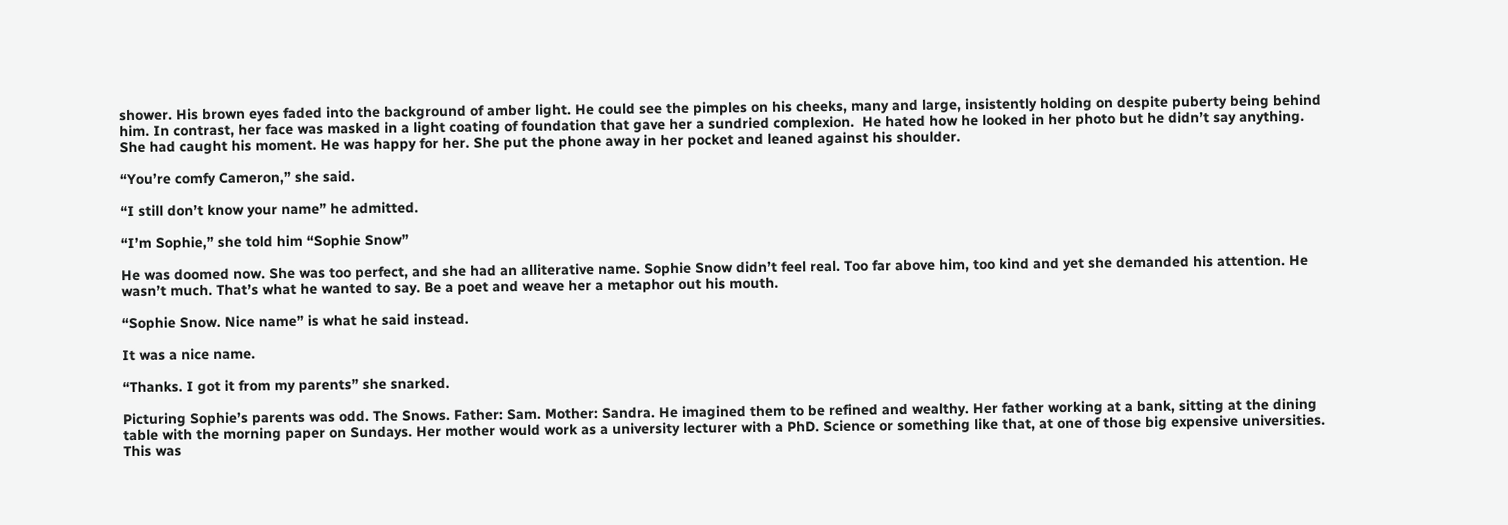shower. His brown eyes faded into the background of amber light. He could see the pimples on his cheeks, many and large, insistently holding on despite puberty being behind him. In contrast, her face was masked in a light coating of foundation that gave her a sundried complexion.  He hated how he looked in her photo but he didn’t say anything. She had caught his moment. He was happy for her. She put the phone away in her pocket and leaned against his shoulder.

“You’re comfy Cameron,” she said.

“I still don’t know your name” he admitted.

“I’m Sophie,” she told him “Sophie Snow”

He was doomed now. She was too perfect, and she had an alliterative name. Sophie Snow didn’t feel real. Too far above him, too kind and yet she demanded his attention. He wasn’t much. That’s what he wanted to say. Be a poet and weave her a metaphor out his mouth.

“Sophie Snow. Nice name” is what he said instead.

It was a nice name.

“Thanks. I got it from my parents” she snarked.

Picturing Sophie’s parents was odd. The Snows. Father: Sam. Mother: Sandra. He imagined them to be refined and wealthy. Her father working at a bank, sitting at the dining table with the morning paper on Sundays. Her mother would work as a university lecturer with a PhD. Science or something like that, at one of those big expensive universities. This was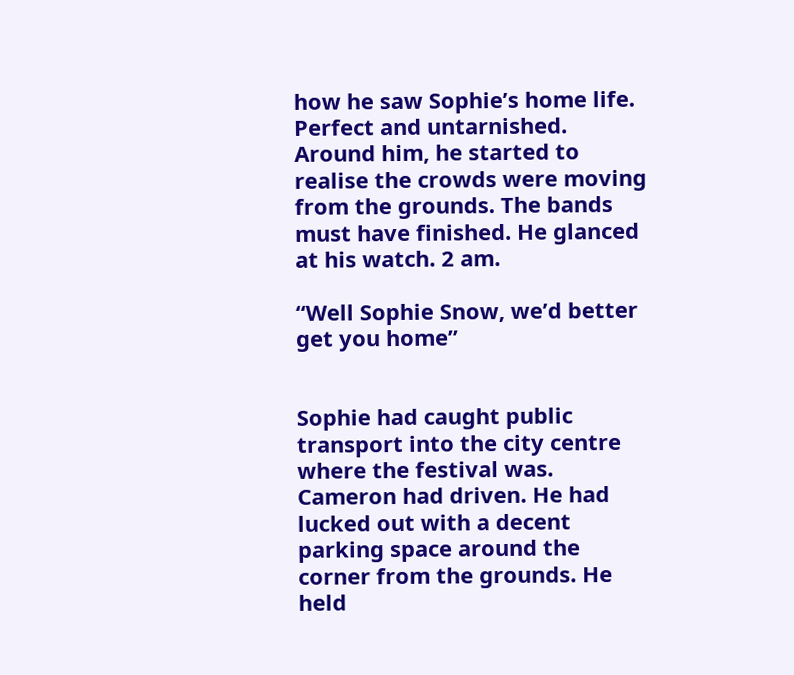how he saw Sophie’s home life. Perfect and untarnished. Around him, he started to realise the crowds were moving from the grounds. The bands must have finished. He glanced at his watch. 2 am.

“Well Sophie Snow, we’d better get you home”


Sophie had caught public transport into the city centre where the festival was. Cameron had driven. He had lucked out with a decent parking space around the corner from the grounds. He held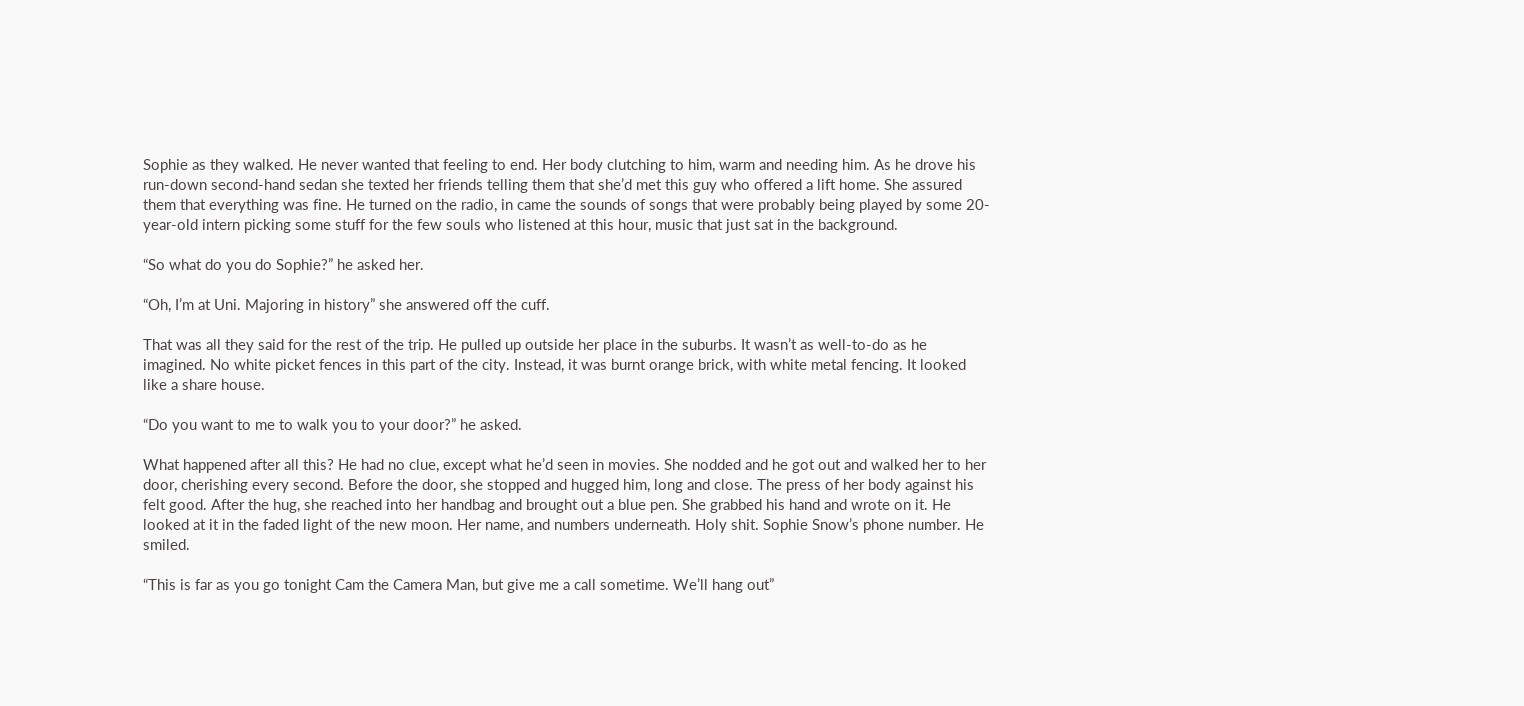Sophie as they walked. He never wanted that feeling to end. Her body clutching to him, warm and needing him. As he drove his run-down second-hand sedan she texted her friends telling them that she’d met this guy who offered a lift home. She assured them that everything was fine. He turned on the radio, in came the sounds of songs that were probably being played by some 20-year-old intern picking some stuff for the few souls who listened at this hour, music that just sat in the background.

“So what do you do Sophie?” he asked her.

“Oh, I’m at Uni. Majoring in history” she answered off the cuff.

That was all they said for the rest of the trip. He pulled up outside her place in the suburbs. It wasn’t as well-to-do as he imagined. No white picket fences in this part of the city. Instead, it was burnt orange brick, with white metal fencing. It looked like a share house.

“Do you want to me to walk you to your door?” he asked.

What happened after all this? He had no clue, except what he’d seen in movies. She nodded and he got out and walked her to her door, cherishing every second. Before the door, she stopped and hugged him, long and close. The press of her body against his felt good. After the hug, she reached into her handbag and brought out a blue pen. She grabbed his hand and wrote on it. He looked at it in the faded light of the new moon. Her name, and numbers underneath. Holy shit. Sophie Snow’s phone number. He smiled.

“This is far as you go tonight Cam the Camera Man, but give me a call sometime. We’ll hang out”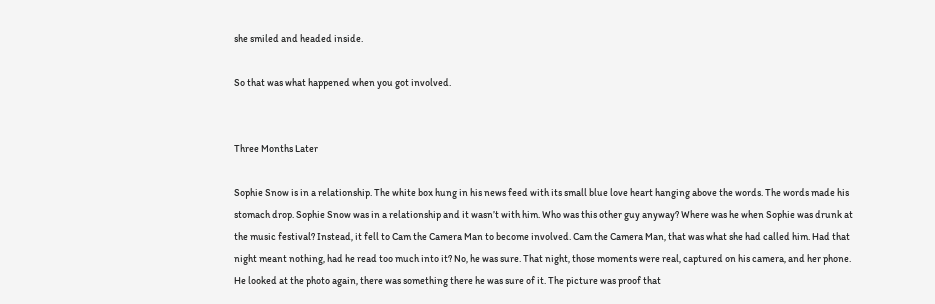she smiled and headed inside.

So that was what happened when you got involved.


Three Months Later

Sophie Snow is in a relationship. The white box hung in his news feed with its small blue love heart hanging above the words. The words made his stomach drop. Sophie Snow was in a relationship and it wasn’t with him. Who was this other guy anyway? Where was he when Sophie was drunk at the music festival? Instead, it fell to Cam the Camera Man to become involved. Cam the Camera Man, that was what she had called him. Had that night meant nothing, had he read too much into it? No, he was sure. That night, those moments were real, captured on his camera, and her phone. He looked at the photo again, there was something there he was sure of it. The picture was proof that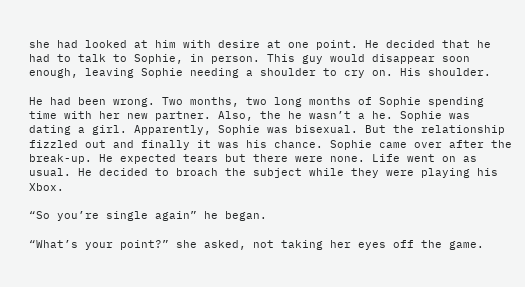she had looked at him with desire at one point. He decided that he had to talk to Sophie, in person. This guy would disappear soon enough, leaving Sophie needing a shoulder to cry on. His shoulder.

He had been wrong. Two months, two long months of Sophie spending time with her new partner. Also, the he wasn’t a he. Sophie was dating a girl. Apparently, Sophie was bisexual. But the relationship fizzled out and finally it was his chance. Sophie came over after the break-up. He expected tears but there were none. Life went on as usual. He decided to broach the subject while they were playing his Xbox.

“So you’re single again” he began.

“What’s your point?” she asked, not taking her eyes off the game.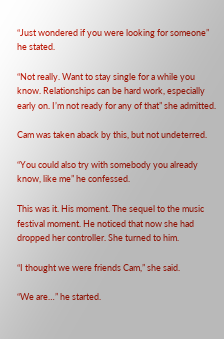“Just wondered if you were looking for someone” he stated.

“Not really. Want to stay single for a while you know. Relationships can be hard work, especially early on. I’m not ready for any of that” she admitted.

Cam was taken aback by this, but not undeterred.

“You could also try with somebody you already know, like me” he confessed.

This was it. His moment. The sequel to the music festival moment. He noticed that now she had dropped her controller. She turned to him.

“I thought we were friends Cam,” she said.

“We are…” he started.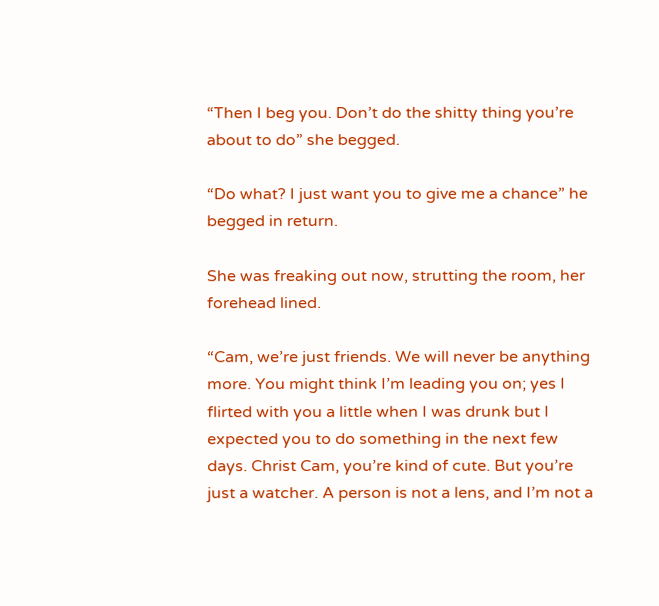“Then I beg you. Don’t do the shitty thing you’re about to do” she begged.

“Do what? I just want you to give me a chance” he begged in return.

She was freaking out now, strutting the room, her forehead lined.

“Cam, we’re just friends. We will never be anything more. You might think I’m leading you on; yes I flirted with you a little when I was drunk but I expected you to do something in the next few days. Christ Cam, you’re kind of cute. But you’re just a watcher. A person is not a lens, and I’m not a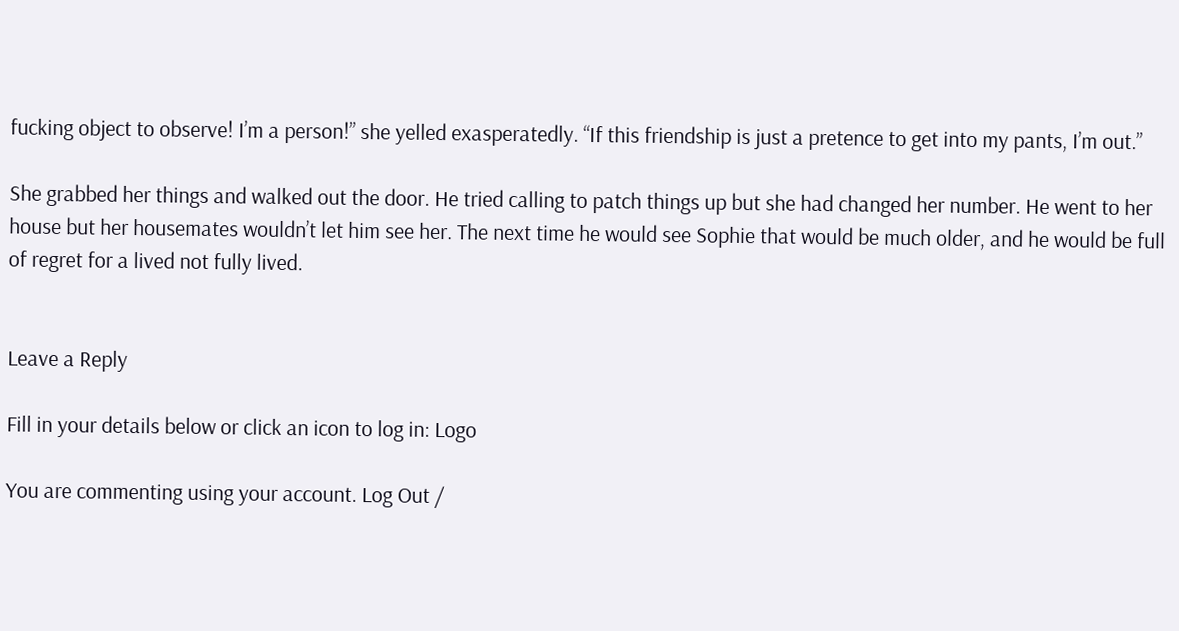fucking object to observe! I’m a person!” she yelled exasperatedly. “If this friendship is just a pretence to get into my pants, I’m out.”

She grabbed her things and walked out the door. He tried calling to patch things up but she had changed her number. He went to her house but her housemates wouldn’t let him see her. The next time he would see Sophie that would be much older, and he would be full of regret for a lived not fully lived.


Leave a Reply

Fill in your details below or click an icon to log in: Logo

You are commenting using your account. Log Out /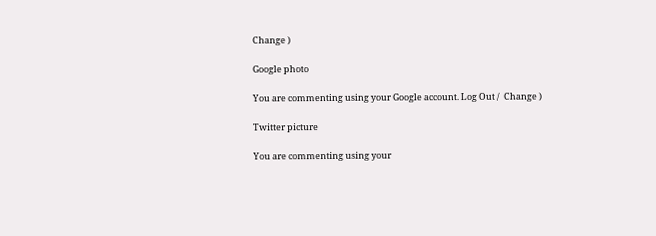Change )

Google photo

You are commenting using your Google account. Log Out /  Change )

Twitter picture

You are commenting using your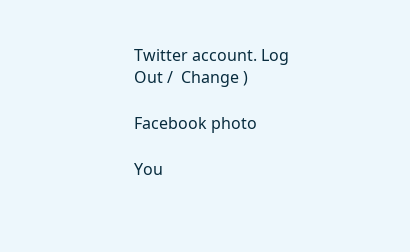Twitter account. Log Out /  Change )

Facebook photo

You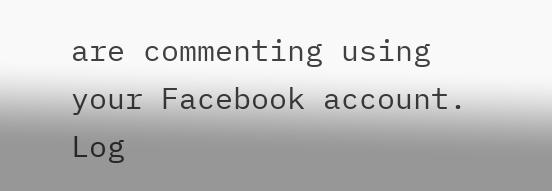are commenting using your Facebook account. Log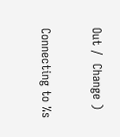Out /  Change )

Connecting to %s